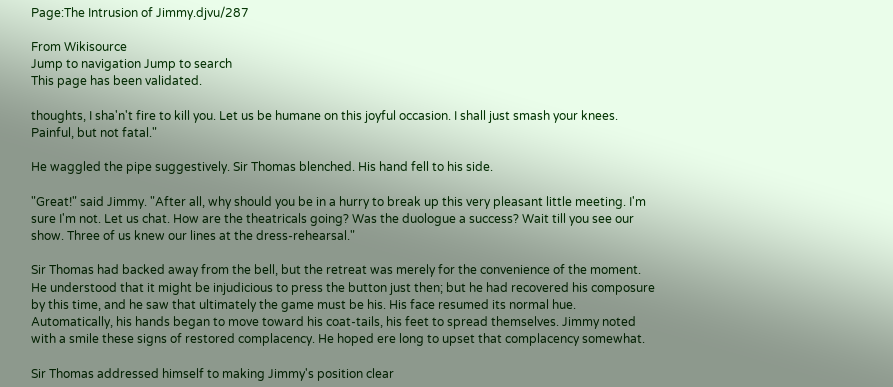Page:The Intrusion of Jimmy.djvu/287

From Wikisource
Jump to navigation Jump to search
This page has been validated.

thoughts, I sha'n't fire to kill you. Let us be humane on this joyful occasion. I shall just smash your knees. Painful, but not fatal."

He waggled the pipe suggestively. Sir Thomas blenched. His hand fell to his side.

"Great!" said Jimmy. "After all, why should you be in a hurry to break up this very pleasant little meeting. I'm sure I'm not. Let us chat. How are the theatricals going? Was the duologue a success? Wait till you see our show. Three of us knew our lines at the dress-rehearsal."

Sir Thomas had backed away from the bell, but the retreat was merely for the convenience of the moment. He understood that it might be injudicious to press the button just then; but he had recovered his composure by this time, and he saw that ultimately the game must be his. His face resumed its normal hue. Automatically, his hands began to move toward his coat-tails, his feet to spread themselves. Jimmy noted with a smile these signs of restored complacency. He hoped ere long to upset that complacency somewhat.

Sir Thomas addressed himself to making Jimmy's position clear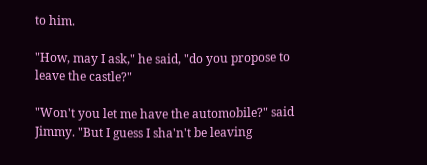to him.

"How, may I ask," he said, "do you propose to leave the castle?"

"Won't you let me have the automobile?" said Jimmy. "But I guess I sha'n't be leaving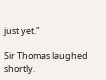just yet."

Sir Thomas laughed shortly.